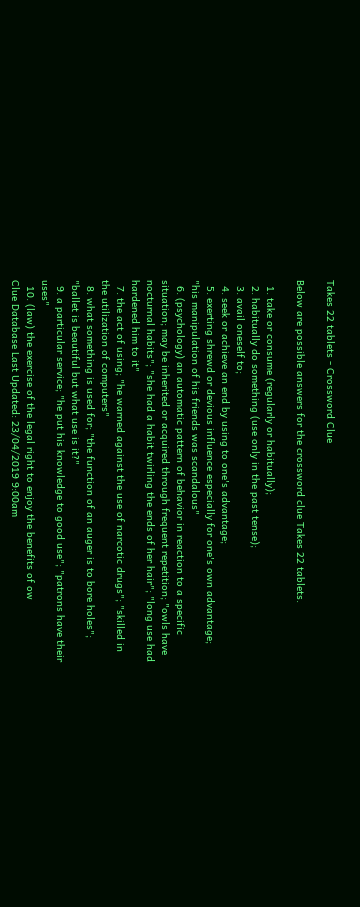Takes 22 tablets - Crossword Clue

Below are possible answers for the crossword clue Takes 22 tablets.

  1. take or consume (regularly or habitually);
  2. habitually do something (use only in the past tense);
  3. avail oneself to;
  4. seek or achieve an end by using to one's advantage;
  5. exerting shrewd or devious influence especially for one's own advantage; "his manipulation of his friends was scandalous"
  6. (psychology) an automatic pattern of behavior in reaction to a specific situation; may be inherited or acquired through frequent repetition; "owls have nocturnal habits"; "she had a habit twirling the ends of her hair"; "long use had hardened him to it"
  7. the act of using; "he warned against the use of narcotic drugs"; "skilled in the utilization of computers"
  8. what something is used for; "the function of an auger is to bore holes"; "ballet is beautiful but what use is it?"
  9. a particular service; "he put his knowledge to good use"; "patrons have their uses"
  10. (law) the exercise of the legal right to enjoy the benefits of ow
Clue Database Last Updated: 23/04/2019 9:00am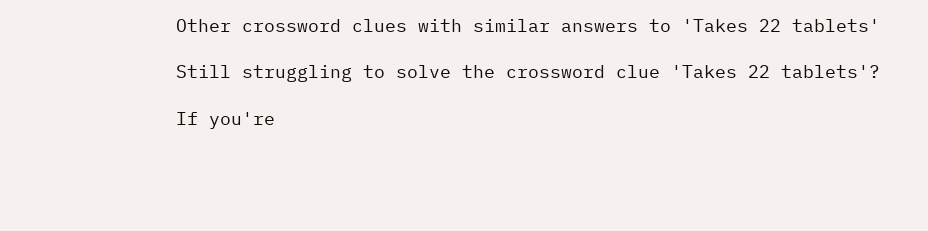Other crossword clues with similar answers to 'Takes 22 tablets'

Still struggling to solve the crossword clue 'Takes 22 tablets'?

If you're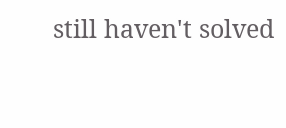still haven't solved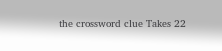the crossword clue Takes 22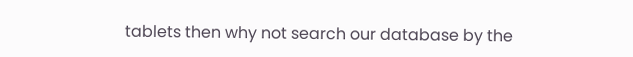tablets then why not search our database by the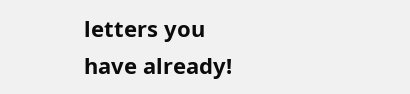letters you have already!